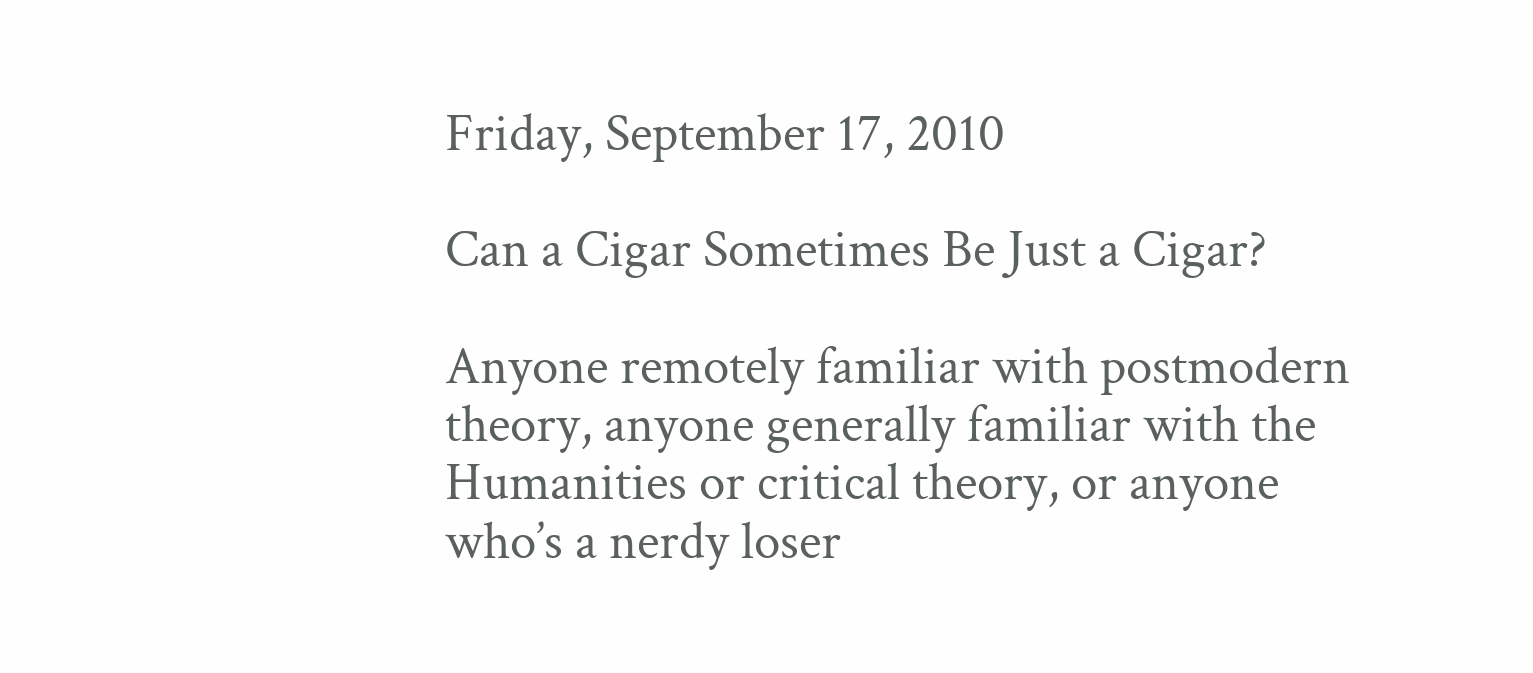Friday, September 17, 2010

Can a Cigar Sometimes Be Just a Cigar?

Anyone remotely familiar with postmodern theory, anyone generally familiar with the Humanities or critical theory, or anyone who’s a nerdy loser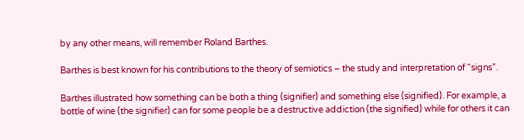by any other means, will remember Roland Barthes.

Barthes is best known for his contributions to the theory of semiotics – the study and interpretation of “signs”.

Barthes illustrated how something can be both a thing (signifier) and something else (signified). For example, a bottle of wine (the signifier) can for some people be a destructive addiction (the signified) while for others it can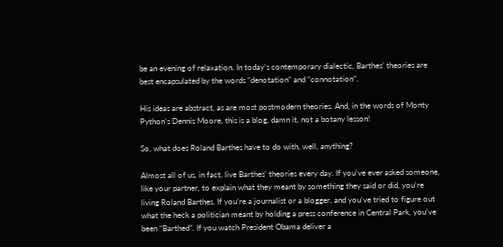be an evening of relaxation. In today’s contemporary dialectic, Barthes’ theories are best encapsulated by the words “denotation” and “connotation”.

His ideas are abstract, as are most postmodern theories. And, in the words of Monty Python’s Dennis Moore, this is a blog, damn it, not a botany lesson!

So, what does Roland Barthes have to do with, well, anything?

Almost all of us, in fact, live Barthes’ theories every day. If you’ve ever asked someone, like your partner, to explain what they meant by something they said or did, you’re living Roland Barthes. If you’re a journalist or a blogger, and you’ve tried to figure out what the heck a politician meant by holding a press conference in Central Park, you’ve been “Barthed”. If you watch President Obama deliver a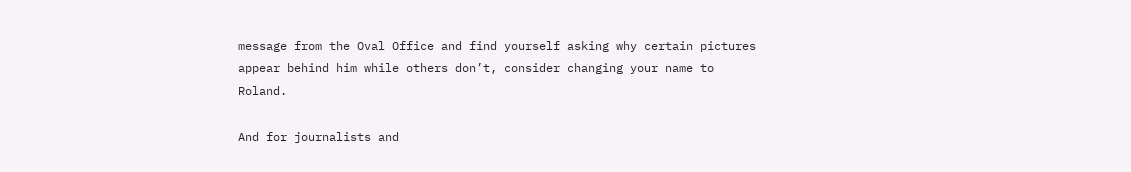message from the Oval Office and find yourself asking why certain pictures appear behind him while others don’t, consider changing your name to Roland.

And for journalists and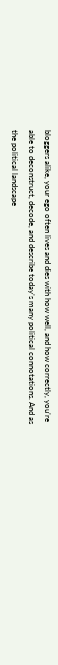bloggers alike, your ego often lives and dies with how well, and how correctly, you’re able to deconstruct, decode, and describe today’s many political connotations. And as the political landscape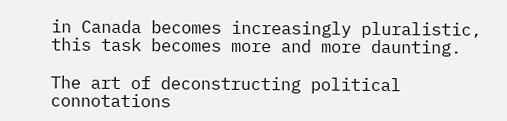in Canada becomes increasingly pluralistic, this task becomes more and more daunting.

The art of deconstructing political connotations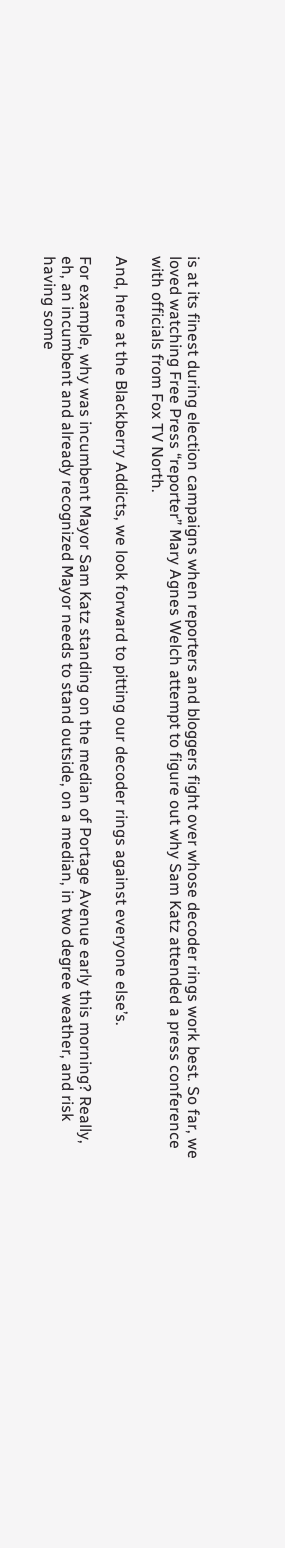is at its finest during election campaigns when reporters and bloggers fight over whose decoder rings work best. So far, we loved watching Free Press “reporter” Mary Agnes Welch attempt to figure out why Sam Katz attended a press conference with officials from Fox TV North.

And, here at the Blackberry Addicts, we look forward to pitting our decoder rings against everyone else’s.

For example, why was incumbent Mayor Sam Katz standing on the median of Portage Avenue early this morning? Really, eh, an incumbent and already recognized Mayor needs to stand outside, on a median, in two degree weather, and risk having some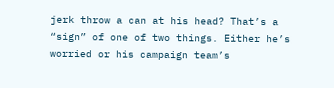jerk throw a can at his head? That’s a “sign” of one of two things. Either he’s worried or his campaign team’s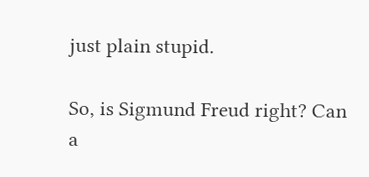just plain stupid.

So, is Sigmund Freud right? Can a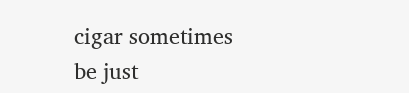cigar sometimes be just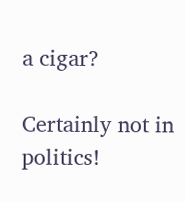a cigar?

Certainly not in politics!